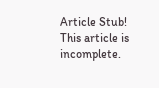Article Stub!
This article is incomplete.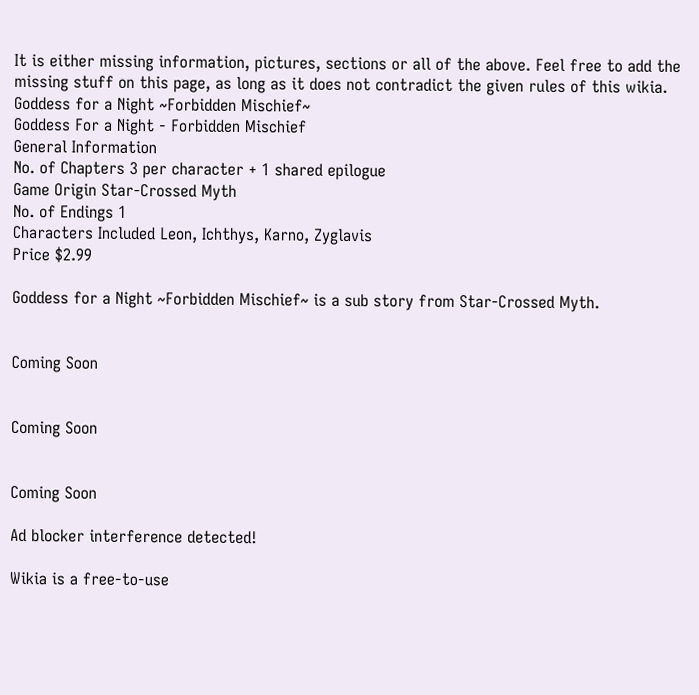It is either missing information, pictures, sections or all of the above. Feel free to add the missing stuff on this page, as long as it does not contradict the given rules of this wikia.
Goddess for a Night ~Forbidden Mischief~
Goddess For a Night - Forbidden Mischief
General Information
No. of Chapters 3 per character + 1 shared epilogue
Game Origin Star-Crossed Myth
No. of Endings 1
Characters Included Leon, Ichthys, Karno, Zyglavis
Price $2.99

Goddess for a Night ~Forbidden Mischief~ is a sub story from Star-Crossed Myth.


Coming Soon


Coming Soon


Coming Soon

Ad blocker interference detected!

Wikia is a free-to-use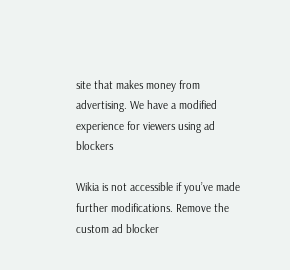site that makes money from advertising. We have a modified experience for viewers using ad blockers

Wikia is not accessible if you’ve made further modifications. Remove the custom ad blocker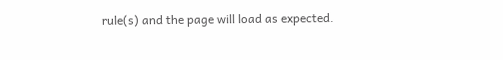rule(s) and the page will load as expected.